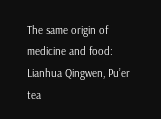The same origin of medicine and food: Lianhua Qingwen, Pu’er tea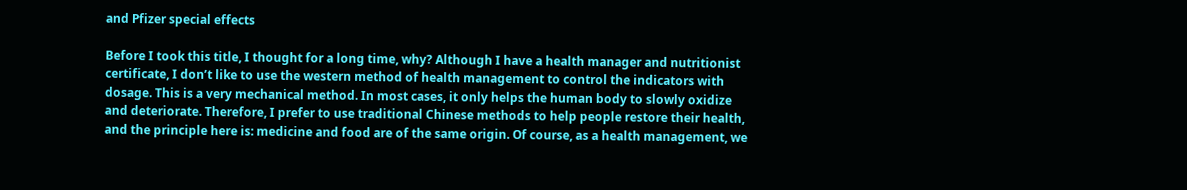and Pfizer special effects

Before I took this title, I thought for a long time, why? Although I have a health manager and nutritionist certificate, I don’t like to use the western method of health management to control the indicators with dosage. This is a very mechanical method. In most cases, it only helps the human body to slowly oxidize and deteriorate. Therefore, I prefer to use traditional Chinese methods to help people restore their health, and the principle here is: medicine and food are of the same origin. Of course, as a health management, we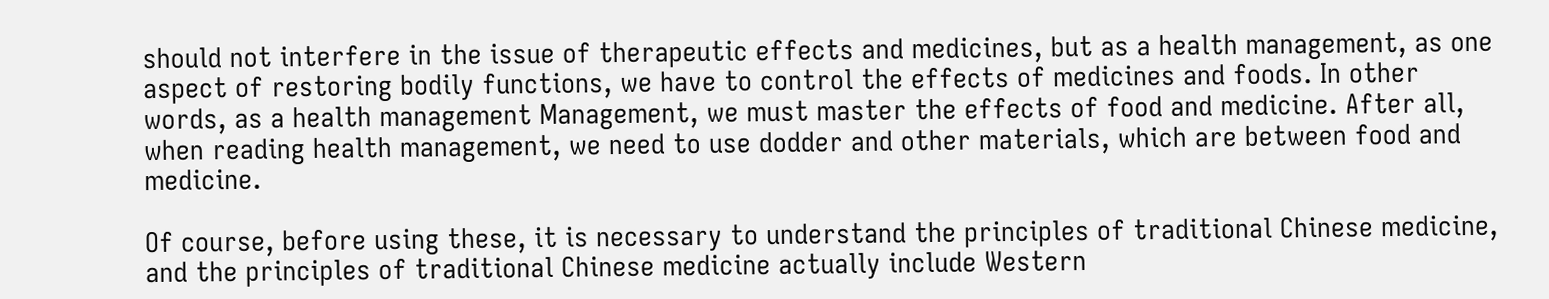should not interfere in the issue of therapeutic effects and medicines, but as a health management, as one aspect of restoring bodily functions, we have to control the effects of medicines and foods. In other words, as a health management Management, we must master the effects of food and medicine. After all, when reading health management, we need to use dodder and other materials, which are between food and medicine.

Of course, before using these, it is necessary to understand the principles of traditional Chinese medicine, and the principles of traditional Chinese medicine actually include Western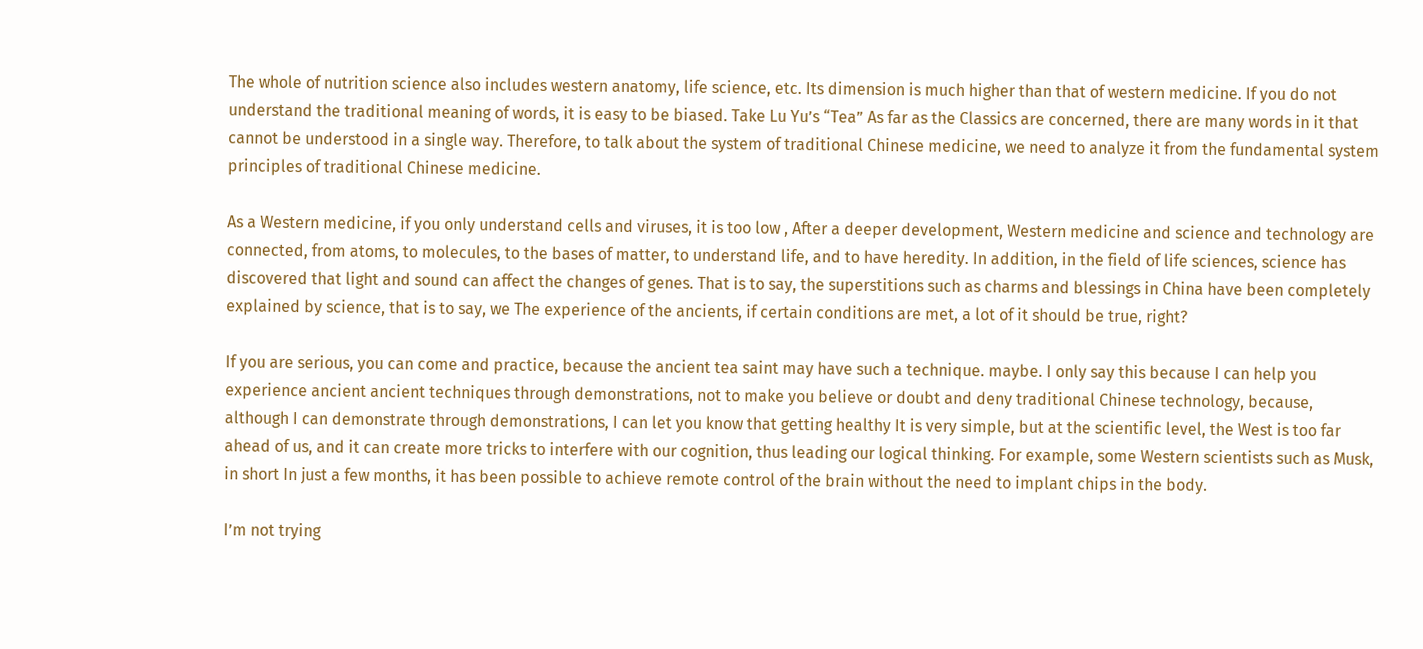The whole of nutrition science also includes western anatomy, life science, etc. Its dimension is much higher than that of western medicine. If you do not understand the traditional meaning of words, it is easy to be biased. Take Lu Yu’s “Tea” As far as the Classics are concerned, there are many words in it that cannot be understood in a single way. Therefore, to talk about the system of traditional Chinese medicine, we need to analyze it from the fundamental system principles of traditional Chinese medicine.

As a Western medicine, if you only understand cells and viruses, it is too low , After a deeper development, Western medicine and science and technology are connected, from atoms, to molecules, to the bases of matter, to understand life, and to have heredity. In addition, in the field of life sciences, science has discovered that light and sound can affect the changes of genes. That is to say, the superstitions such as charms and blessings in China have been completely explained by science, that is to say, we The experience of the ancients, if certain conditions are met, a lot of it should be true, right?

If you are serious, you can come and practice, because the ancient tea saint may have such a technique. maybe. I only say this because I can help you experience ancient ancient techniques through demonstrations, not to make you believe or doubt and deny traditional Chinese technology, because, although I can demonstrate through demonstrations, I can let you know that getting healthy It is very simple, but at the scientific level, the West is too far ahead of us, and it can create more tricks to interfere with our cognition, thus leading our logical thinking. For example, some Western scientists such as Musk, in short In just a few months, it has been possible to achieve remote control of the brain without the need to implant chips in the body.

I’m not trying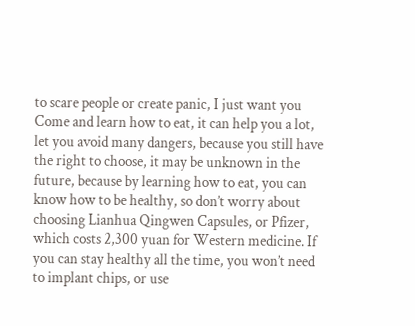to scare people or create panic, I just want you Come and learn how to eat, it can help you a lot, let you avoid many dangers, because you still have the right to choose, it may be unknown in the future, because by learning how to eat, you can know how to be healthy, so don’t worry about choosing Lianhua Qingwen Capsules, or Pfizer, which costs 2,300 yuan for Western medicine. If you can stay healthy all the time, you won’t need to implant chips, or use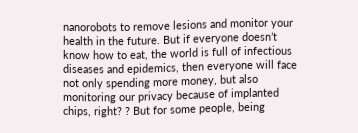nanorobots to remove lesions and monitor your health in the future. But if everyone doesn’t know how to eat, the world is full of infectious diseases and epidemics, then everyone will face not only spending more money, but also monitoring our privacy because of implanted chips, right? ? But for some people, being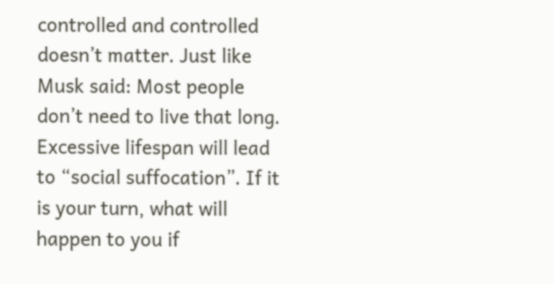controlled and controlled doesn’t matter. Just like Musk said: Most people don’t need to live that long. Excessive lifespan will lead to “social suffocation”. If it is your turn, what will happen to you if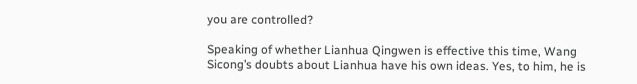you are controlled?

Speaking of whether Lianhua Qingwen is effective this time, Wang Sicong’s doubts about Lianhua have his own ideas. Yes, to him, he is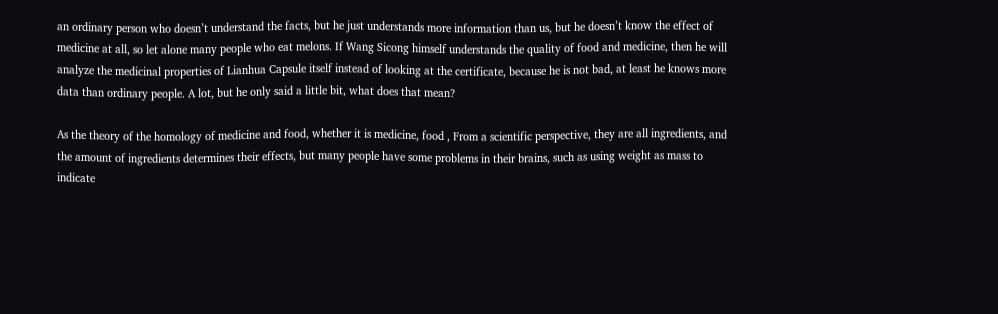an ordinary person who doesn’t understand the facts, but he just understands more information than us, but he doesn’t know the effect of medicine at all, so let alone many people who eat melons. If Wang Sicong himself understands the quality of food and medicine, then he will analyze the medicinal properties of Lianhua Capsule itself instead of looking at the certificate, because he is not bad, at least he knows more data than ordinary people. A lot, but he only said a little bit, what does that mean?

As the theory of the homology of medicine and food, whether it is medicine, food , From a scientific perspective, they are all ingredients, and the amount of ingredients determines their effects, but many people have some problems in their brains, such as using weight as mass to indicate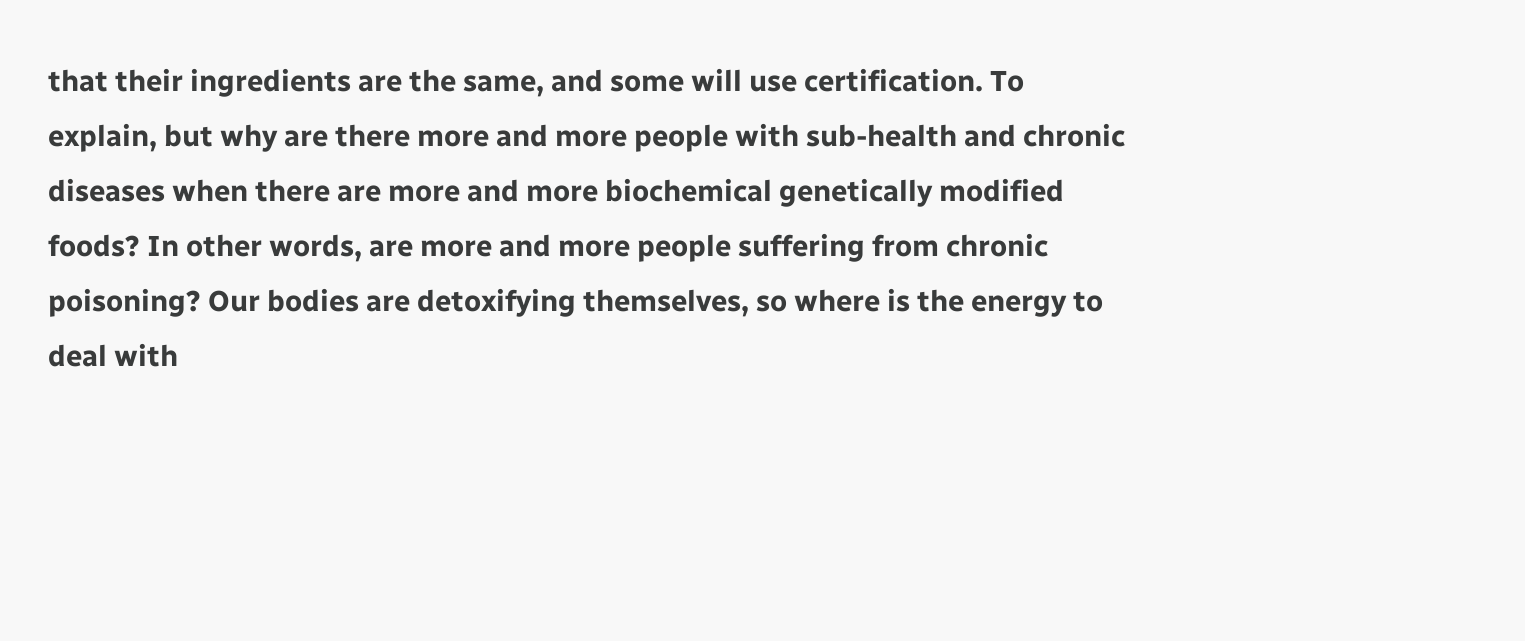that their ingredients are the same, and some will use certification. To explain, but why are there more and more people with sub-health and chronic diseases when there are more and more biochemical genetically modified foods? In other words, are more and more people suffering from chronic poisoning? Our bodies are detoxifying themselves, so where is the energy to deal with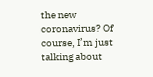the new coronavirus? Of course, I’m just talking about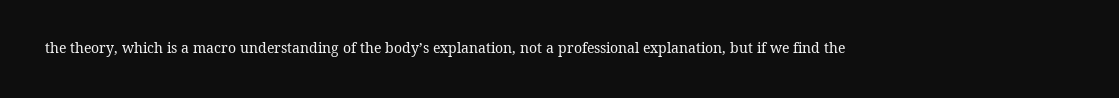the theory, which is a macro understanding of the body’s explanation, not a professional explanation, but if we find the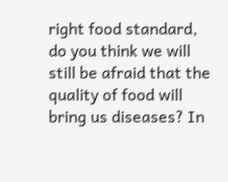right food standard, do you think we will still be afraid that the quality of food will bring us diseases? In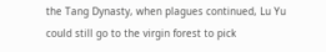the Tang Dynasty, when plagues continued, Lu Yu could still go to the virgin forest to pick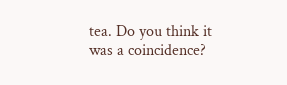tea. Do you think it was a coincidence?